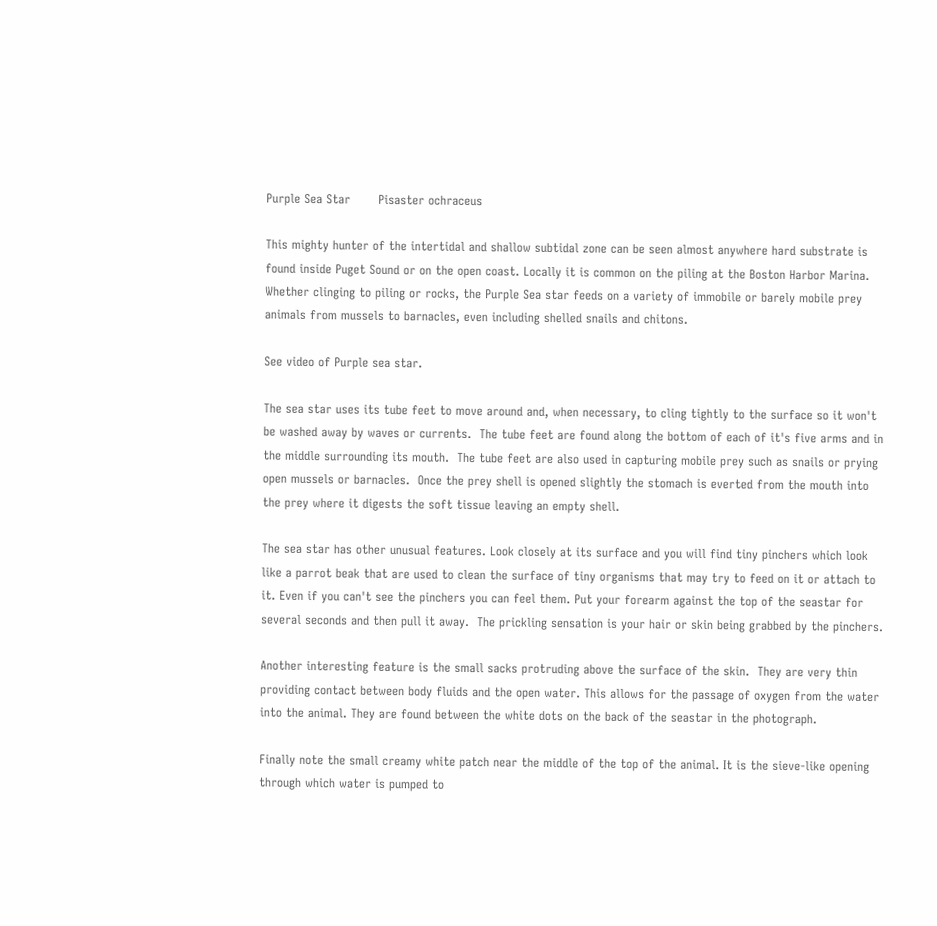Purple Sea Star       Pisaster ochraceus

This mighty hunter of the intertidal and shallow subtidal zone can be seen almost anywhere hard substrate is found inside Puget Sound or on the open coast. Locally it is common on the piling at the Boston Harbor Marina. Whether clinging to piling or rocks, the Purple Sea star feeds on a variety of immobile or barely mobile prey animals from mussels to barnacles, even including shelled snails and chitons.

See video of Purple sea star.

The sea star uses its tube feet to move around and, when necessary, to cling tightly to the surface so it won't be washed away by waves or currents.  The tube feet are found along the bottom of each of it's five arms and in the middle surrounding its mouth.  The tube feet are also used in capturing mobile prey such as snails or prying open mussels or barnacles.  Once the prey shell is opened slightly the stomach is everted from the mouth into the prey where it digests the soft tissue leaving an empty shell.

The sea star has other unusual features. Look closely at its surface and you will find tiny pinchers which look like a parrot beak that are used to clean the surface of tiny organisms that may try to feed on it or attach to it. Even if you can't see the pinchers you can feel them. Put your forearm against the top of the seastar for several seconds and then pull it away.  The prickling sensation is your hair or skin being grabbed by the pinchers.

Another interesting feature is the small sacks protruding above the surface of the skin.  They are very thin providing contact between body fluids and the open water. This allows for the passage of oxygen from the water into the animal. They are found between the white dots on the back of the seastar in the photograph.

Finally note the small creamy white patch near the middle of the top of the animal. It is the sieve-like opening through which water is pumped to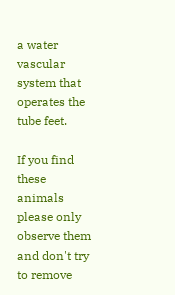a water vascular system that operates the tube feet.

If you find these animals please only observe them and don't try to remove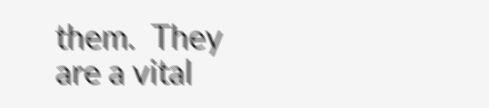them.  They are a vital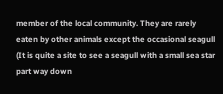member of the local community. They are rarely eaten by other animals except the occasional seagull (It is quite a site to see a seagull with a small sea star part way down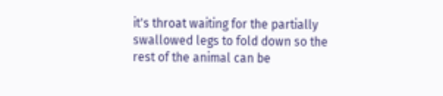it's throat waiting for the partially swallowed legs to fold down so the rest of the animal can be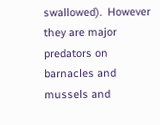swallowed).  However they are major predators on barnacles and mussels and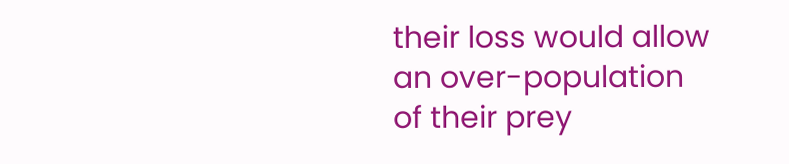their loss would allow an over-population of their prey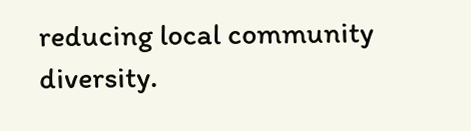reducing local community diversity.